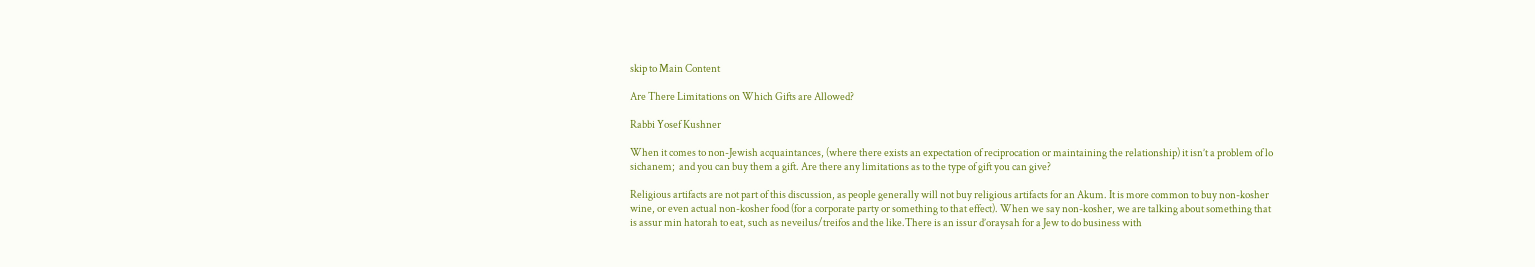skip to Main Content

Are There Limitations on Which Gifts are Allowed?

Rabbi Yosef Kushner

When it comes to non-Jewish acquaintances, (where there exists an expectation of reciprocation or maintaining the relationship) it isn’t a problem of lo sichanem;  and you can buy them a gift. Are there any limitations as to the type of gift you can give?

Religious artifacts are not part of this discussion, as people generally will not buy religious artifacts for an Akum. It is more common to buy non-kosher wine, or even actual non-kosher food (for a corporate party or something to that effect). When we say non-kosher, we are talking about something that is assur min hatorah to eat, such as neveilus/treifos and the like.There is an issur d’oraysah for a Jew to do business with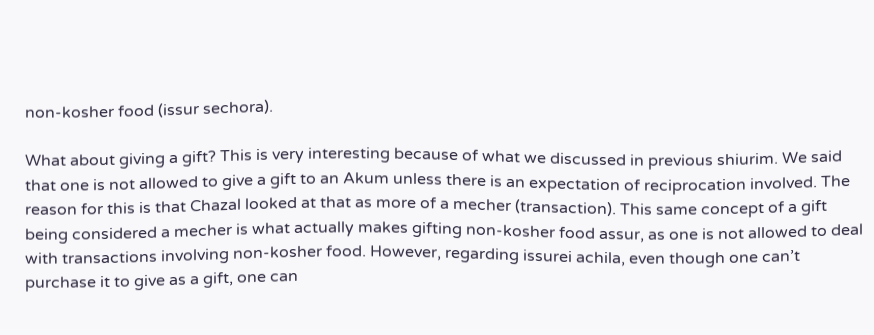non-kosher food (issur sechora).

What about giving a gift? This is very interesting because of what we discussed in previous shiurim. We said that one is not allowed to give a gift to an Akum unless there is an expectation of reciprocation involved. The reason for this is that Chazal looked at that as more of a mecher (transaction). This same concept of a gift being considered a mecher is what actually makes gifting non-kosher food assur, as one is not allowed to deal with transactions involving non-kosher food. However, regarding issurei achila, even though one can’t purchase it to give as a gift, one can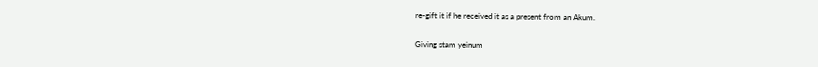re-gift it if he received it as a present from an Akum.

Giving stam yeinum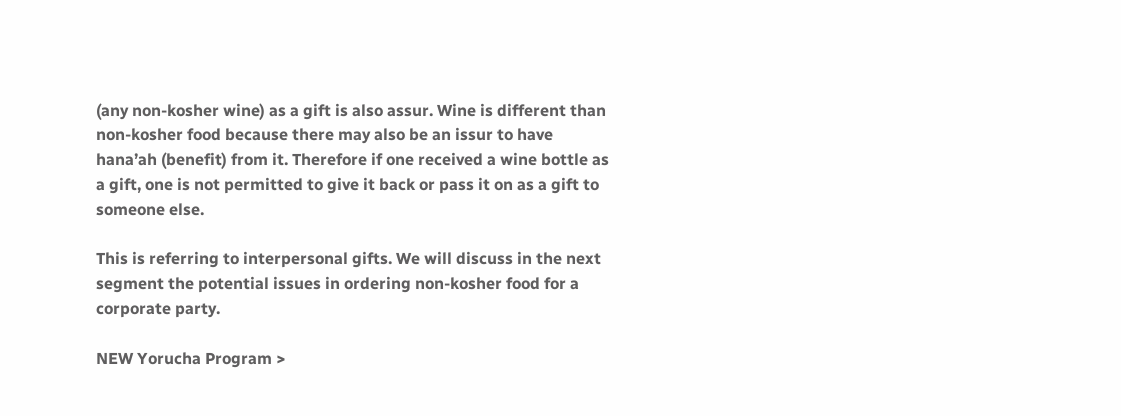(any non-kosher wine) as a gift is also assur. Wine is different than non-kosher food because there may also be an issur to have hana’ah (benefit) from it. Therefore if one received a wine bottle as a gift, one is not permitted to give it back or pass it on as a gift to someone else.

This is referring to interpersonal gifts. We will discuss in the next segment the potential issues in ordering non-kosher food for a corporate party.

NEW Yorucha Program >